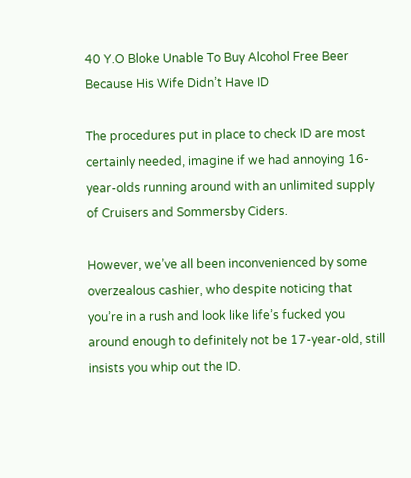40 Y.O Bloke Unable To Buy Alcohol Free Beer Because His Wife Didn’t Have ID

The procedures put in place to check ID are most certainly needed, imagine if we had annoying 16-year-olds running around with an unlimited supply of Cruisers and Sommersby Ciders.

However, we’ve all been inconvenienced by some overzealous cashier, who despite noticing that you’re in a rush and look like life’s fucked you around enough to definitely not be 17-year-old, still insists you whip out the ID.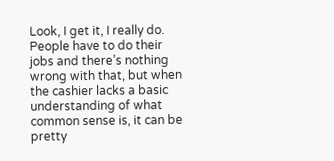Look, I get it, I really do. People have to do their jobs and there’s nothing wrong with that, but when the cashier lacks a basic understanding of what common sense is, it can be pretty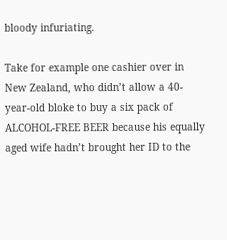bloody infuriating.

Take for example one cashier over in New Zealand, who didn’t allow a 40-year-old bloke to buy a six pack of ALCOHOL-FREE BEER because his equally aged wife hadn’t brought her ID to the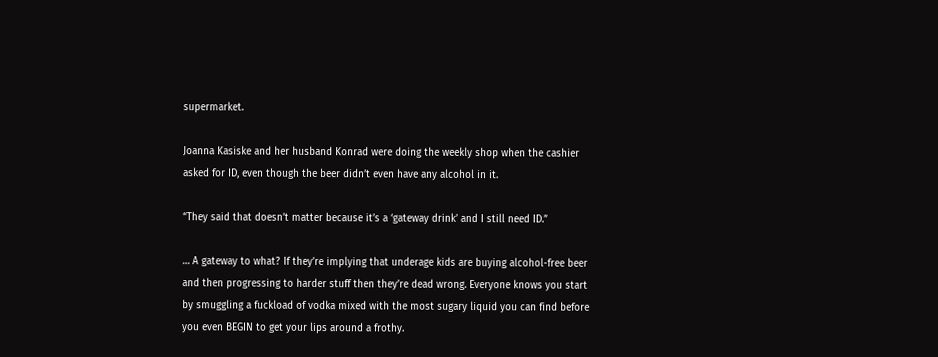supermarket.

Joanna Kasiske and her husband Konrad were doing the weekly shop when the cashier asked for ID, even though the beer didn’t even have any alcohol in it.

“They said that doesn’t matter because it’s a ‘gateway drink’ and I still need ID.”

… A gateway to what? If they’re implying that underage kids are buying alcohol-free beer and then progressing to harder stuff then they’re dead wrong. Everyone knows you start by smuggling a fuckload of vodka mixed with the most sugary liquid you can find before you even BEGIN to get your lips around a frothy.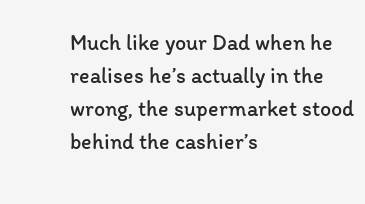Much like your Dad when he realises he’s actually in the wrong, the supermarket stood behind the cashier’s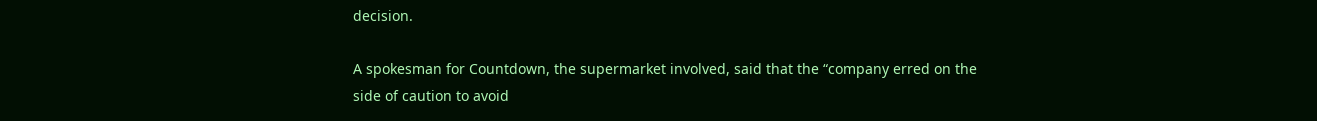decision.

A spokesman for Countdown, the supermarket involved, said that the “company erred on the side of caution to avoid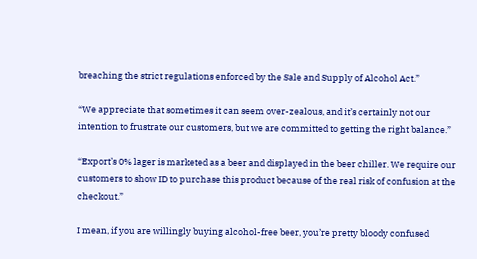breaching the strict regulations enforced by the Sale and Supply of Alcohol Act.”

“We appreciate that sometimes it can seem over-zealous, and it’s certainly not our intention to frustrate our customers, but we are committed to getting the right balance.”

“Export’s 0% lager is marketed as a beer and displayed in the beer chiller. We require our customers to show ID to purchase this product because of the real risk of confusion at the checkout.”

I mean, if you are willingly buying alcohol-free beer, you’re pretty bloody confused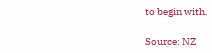to begin with.

Source: NZ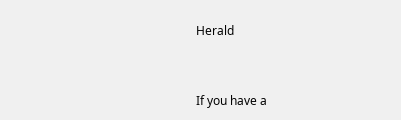Herald


If you have a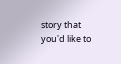story that you'd like to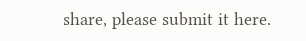share, please submit it here.